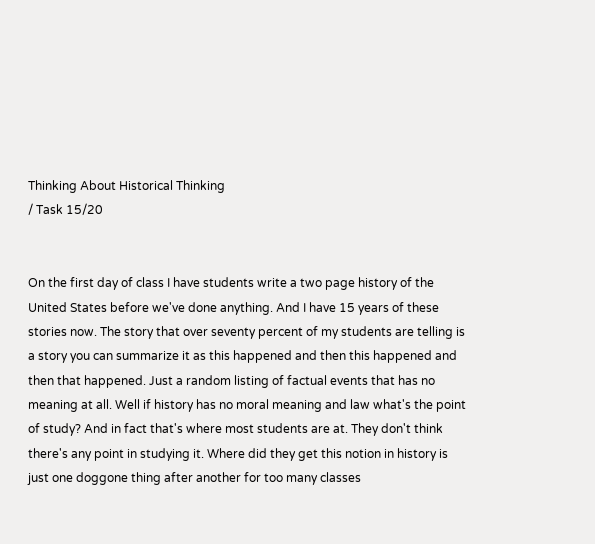Thinking About Historical Thinking
/ Task 15/20


On the first day of class I have students write a two page history of the United States before we've done anything. And I have 15 years of these stories now. The story that over seventy percent of my students are telling is a story you can summarize it as this happened and then this happened and then that happened. Just a random listing of factual events that has no meaning at all. Well if history has no moral meaning and law what's the point of study? And in fact that's where most students are at. They don't think there's any point in studying it. Where did they get this notion in history is just one doggone thing after another for too many classes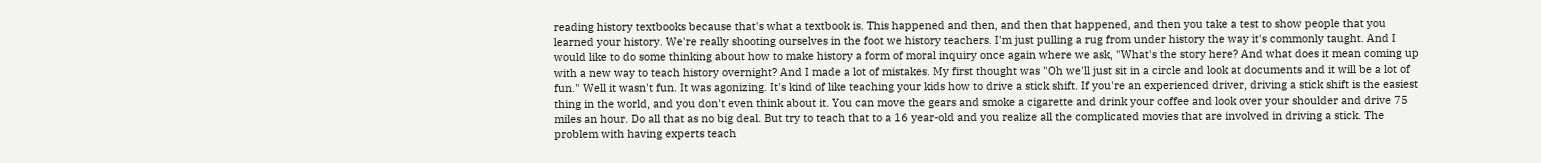reading history textbooks because that's what a textbook is. This happened and then, and then that happened, and then you take a test to show people that you learned your history. We're really shooting ourselves in the foot we history teachers. I'm just pulling a rug from under history the way it's commonly taught. And I would like to do some thinking about how to make history a form of moral inquiry once again where we ask, "What's the story here? And what does it mean coming up with a new way to teach history overnight? And I made a lot of mistakes. My first thought was "Oh we'll just sit in a circle and look at documents and it will be a lot of fun." Well it wasn't fun. It was agonizing. It's kind of like teaching your kids how to drive a stick shift. If you're an experienced driver, driving a stick shift is the easiest thing in the world, and you don't even think about it. You can move the gears and smoke a cigarette and drink your coffee and look over your shoulder and drive 75 miles an hour. Do all that as no big deal. But try to teach that to a 16 year-old and you realize all the complicated movies that are involved in driving a stick. The problem with having experts teach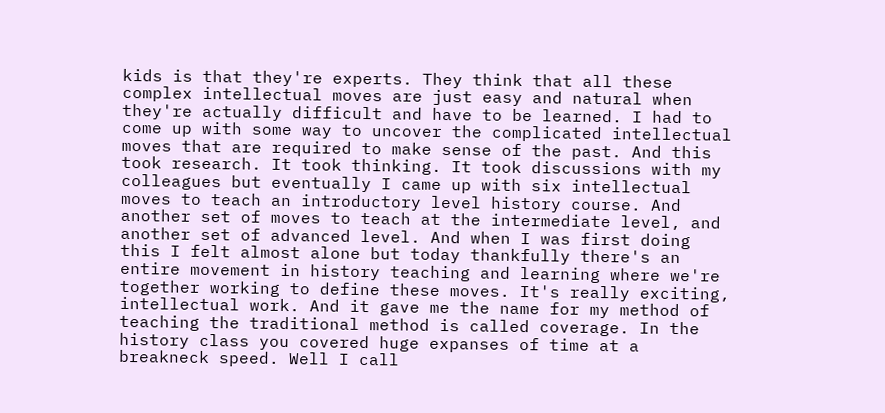kids is that they're experts. They think that all these complex intellectual moves are just easy and natural when they're actually difficult and have to be learned. I had to come up with some way to uncover the complicated intellectual moves that are required to make sense of the past. And this took research. It took thinking. It took discussions with my colleagues but eventually I came up with six intellectual moves to teach an introductory level history course. And another set of moves to teach at the intermediate level, and another set of advanced level. And when I was first doing this I felt almost alone but today thankfully there's an entire movement in history teaching and learning where we're together working to define these moves. It's really exciting, intellectual work. And it gave me the name for my method of teaching the traditional method is called coverage. In the history class you covered huge expanses of time at a breakneck speed. Well I call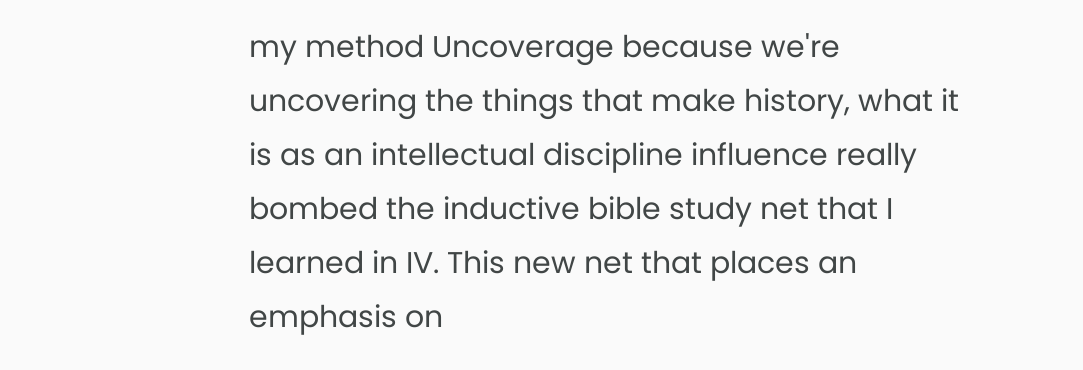my method Uncoverage because we're uncovering the things that make history, what it is as an intellectual discipline influence really bombed the inductive bible study net that I learned in IV. This new net that places an emphasis on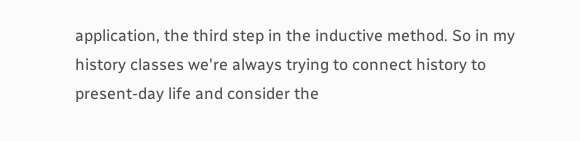application, the third step in the inductive method. So in my history classes we're always trying to connect history to present-day life and consider the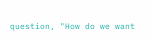question, "How do we want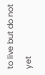to live but do not yet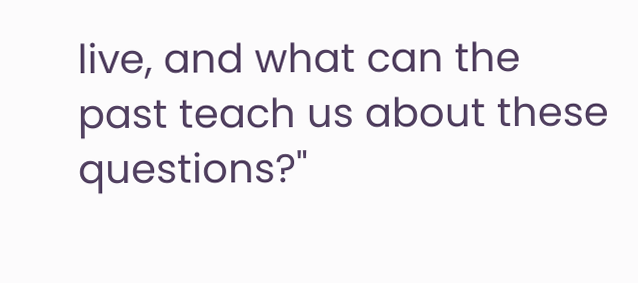live, and what can the past teach us about these questions?"